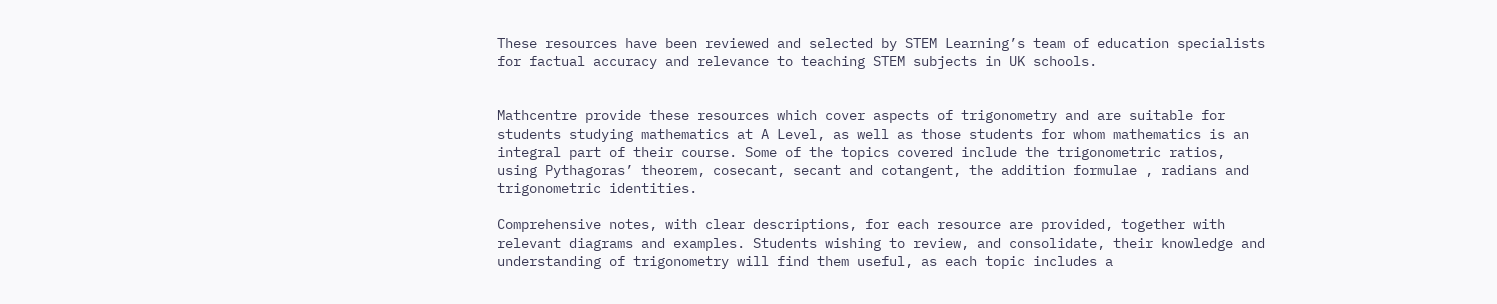These resources have been reviewed and selected by STEM Learning’s team of education specialists for factual accuracy and relevance to teaching STEM subjects in UK schools.


Mathcentre provide these resources which cover aspects of trigonometry and are suitable for students studying mathematics at A Level, as well as those students for whom mathematics is an integral part of their course. Some of the topics covered include the trigonometric ratios, using Pythagoras’ theorem, cosecant, secant and cotangent, the addition formulae , radians and trigonometric identities.

Comprehensive notes, with clear descriptions, for each resource are provided, together with relevant diagrams and examples. Students wishing to review, and consolidate, their knowledge and understanding of trigonometry will find them useful, as each topic includes a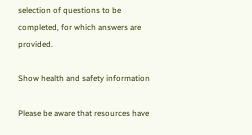selection of questions to be completed, for which answers are provided.

Show health and safety information

Please be aware that resources have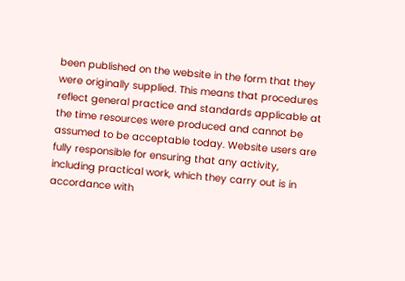been published on the website in the form that they were originally supplied. This means that procedures reflect general practice and standards applicable at the time resources were produced and cannot be assumed to be acceptable today. Website users are fully responsible for ensuring that any activity, including practical work, which they carry out is in accordance with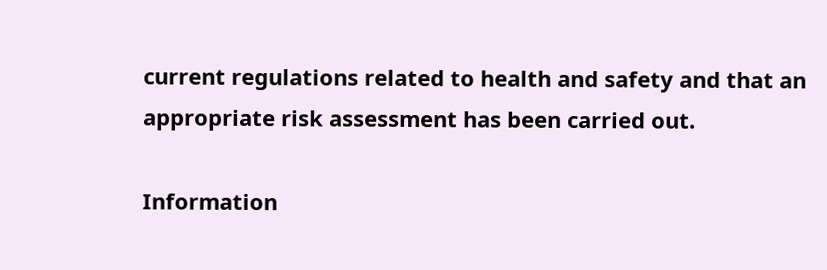current regulations related to health and safety and that an appropriate risk assessment has been carried out.

Information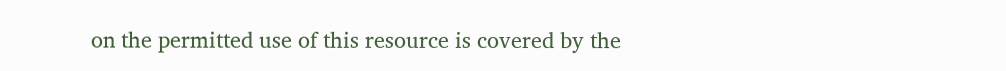on the permitted use of this resource is covered by the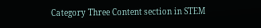Category Three Content section in STEM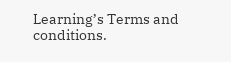Learning’s Terms and conditions.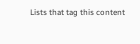Lists that tag this content